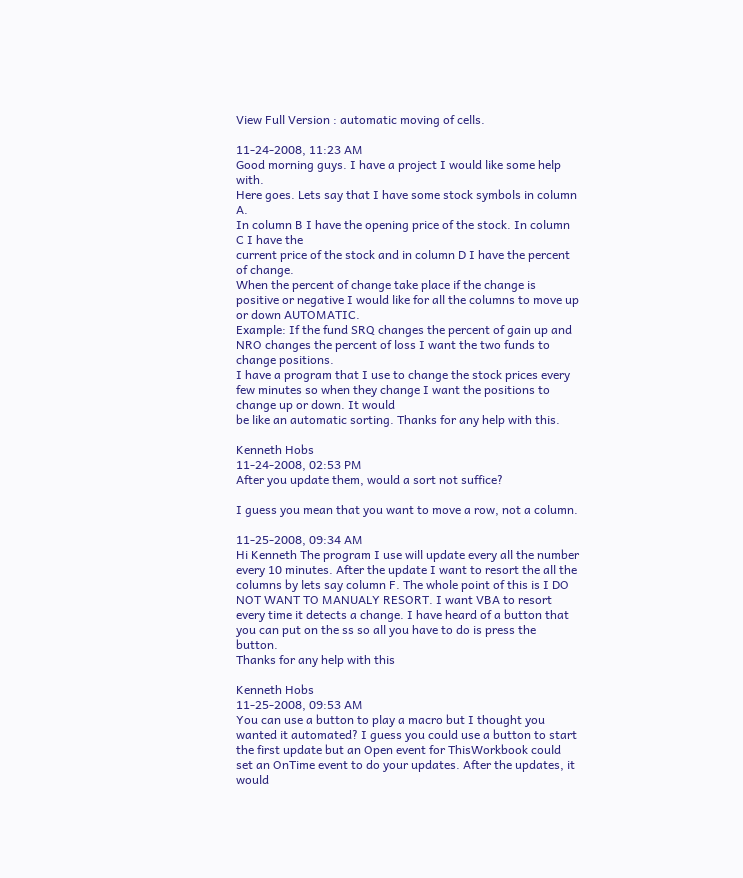View Full Version : automatic moving of cells.

11-24-2008, 11:23 AM
Good morning guys. I have a project I would like some help with.
Here goes. Lets say that I have some stock symbols in column A.
In column B I have the opening price of the stock. In column C I have the
current price of the stock and in column D I have the percent of change.
When the percent of change take place if the change is positive or negative I would like for all the columns to move up or down AUTOMATIC.
Example: If the fund SRQ changes the percent of gain up and NRO changes the percent of loss I want the two funds to change positions.
I have a program that I use to change the stock prices every few minutes so when they change I want the positions to change up or down. It would
be like an automatic sorting. Thanks for any help with this.

Kenneth Hobs
11-24-2008, 02:53 PM
After you update them, would a sort not suffice?

I guess you mean that you want to move a row, not a column.

11-25-2008, 09:34 AM
Hi Kenneth The program I use will update every all the number every 10 minutes. After the update I want to resort the all the columns by lets say column F. The whole point of this is I DO NOT WANT TO MANUALY RESORT. I want VBA to resort every time it detects a change. I have heard of a button that you can put on the ss so all you have to do is press the button.
Thanks for any help with this

Kenneth Hobs
11-25-2008, 09:53 AM
You can use a button to play a macro but I thought you wanted it automated? I guess you could use a button to start the first update but an Open event for ThisWorkbook could set an OnTime event to do your updates. After the updates, it would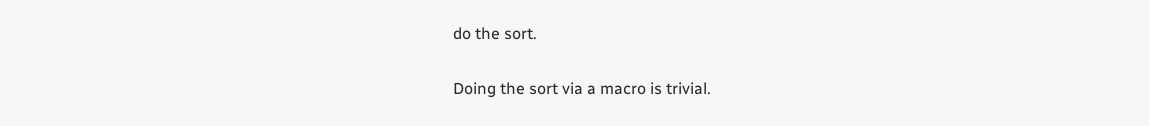do the sort.

Doing the sort via a macro is trivial.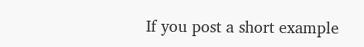If you post a short example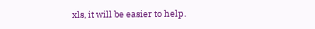xls, it will be easier to help.